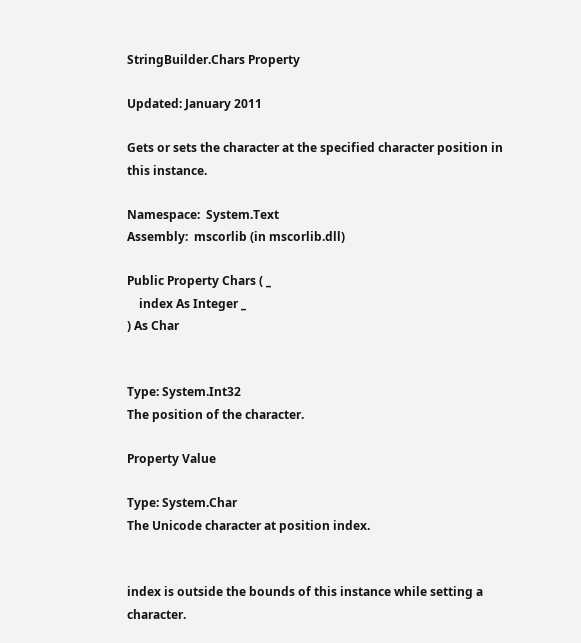StringBuilder.Chars Property

Updated: January 2011

Gets or sets the character at the specified character position in this instance.

Namespace:  System.Text
Assembly:  mscorlib (in mscorlib.dll)

Public Property Chars ( _
    index As Integer _
) As Char


Type: System.Int32
The position of the character.

Property Value

Type: System.Char
The Unicode character at position index.


index is outside the bounds of this instance while setting a character.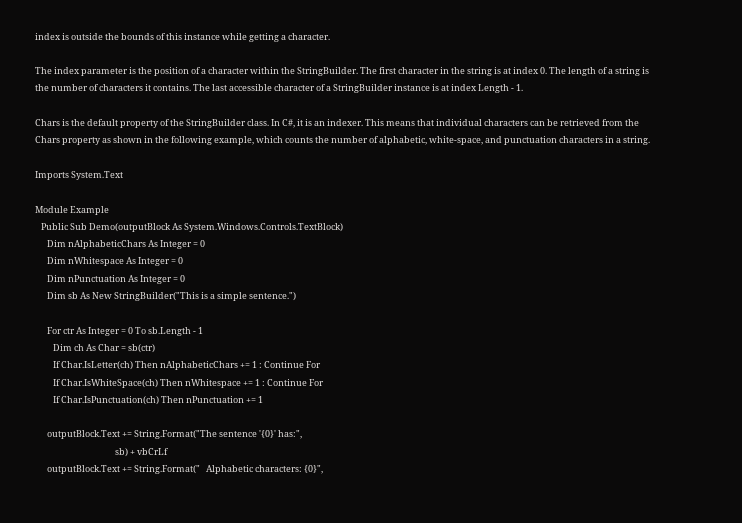index is outside the bounds of this instance while getting a character.

The index parameter is the position of a character within the StringBuilder. The first character in the string is at index 0. The length of a string is the number of characters it contains. The last accessible character of a StringBuilder instance is at index Length - 1.

Chars is the default property of the StringBuilder class. In C#, it is an indexer. This means that individual characters can be retrieved from the Chars property as shown in the following example, which counts the number of alphabetic, white-space, and punctuation characters in a string.

Imports System.Text

Module Example
   Public Sub Demo(outputBlock As System.Windows.Controls.TextBlock)
      Dim nAlphabeticChars As Integer = 0
      Dim nWhitespace As Integer = 0
      Dim nPunctuation As Integer = 0
      Dim sb As New StringBuilder("This is a simple sentence.")

      For ctr As Integer = 0 To sb.Length - 1
         Dim ch As Char = sb(ctr)
         If Char.IsLetter(ch) Then nAlphabeticChars += 1 : Continue For
         If Char.IsWhiteSpace(ch) Then nWhitespace += 1 : Continue For
         If Char.IsPunctuation(ch) Then nPunctuation += 1

      outputBlock.Text += String.Format("The sentence '{0}' has:",
                                        sb) + vbCrLf
      outputBlock.Text += String.Format("   Alphabetic characters: {0}",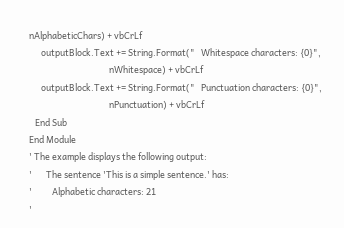nAlphabeticChars) + vbCrLf
      outputBlock.Text += String.Format("   Whitespace characters: {0}",
                                        nWhitespace) + vbCrLf
      outputBlock.Text += String.Format("   Punctuation characters: {0}",
                                        nPunctuation) + vbCrLf
   End Sub
End Module
' The example displays the following output:
'       The sentence 'This is a simple sentence.' has:
'          Alphabetic characters: 21
'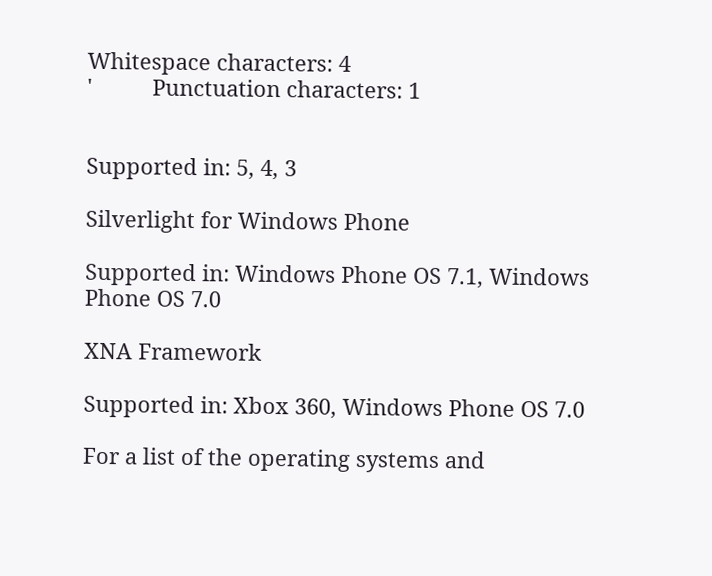Whitespace characters: 4
'          Punctuation characters: 1


Supported in: 5, 4, 3

Silverlight for Windows Phone

Supported in: Windows Phone OS 7.1, Windows Phone OS 7.0

XNA Framework

Supported in: Xbox 360, Windows Phone OS 7.0

For a list of the operating systems and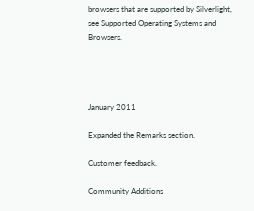browsers that are supported by Silverlight, see Supported Operating Systems and Browsers.




January 2011

Expanded the Remarks section.

Customer feedback.

Community Additions